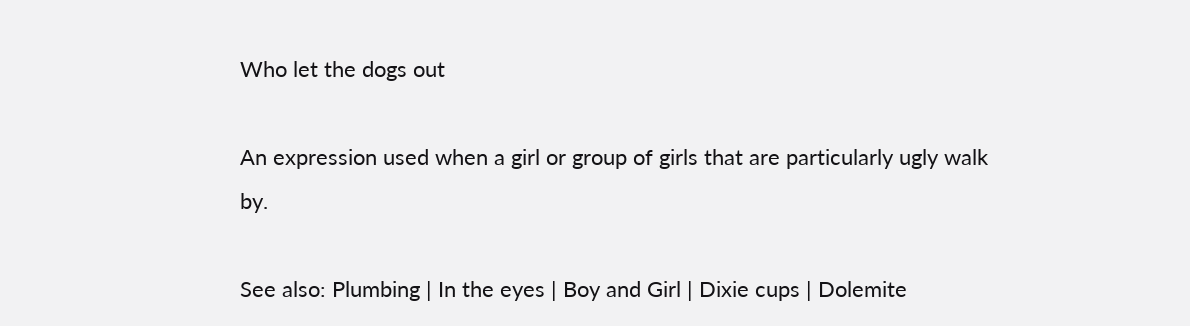Who let the dogs out

An expression used when a girl or group of girls that are particularly ugly walk by.

See also: Plumbing | In the eyes | Boy and Girl | Dixie cups | Dolemite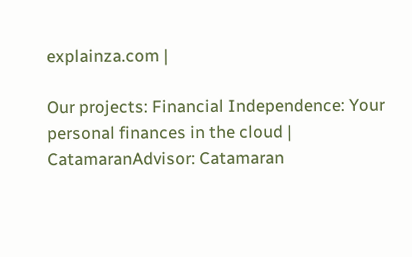explainza.com |

Our projects: Financial Independence: Your personal finances in the cloud | CatamaranAdvisor: Catamaran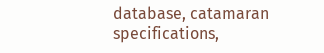database, catamaran specifications,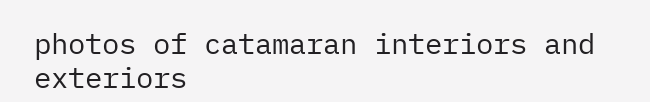photos of catamaran interiors and exteriors